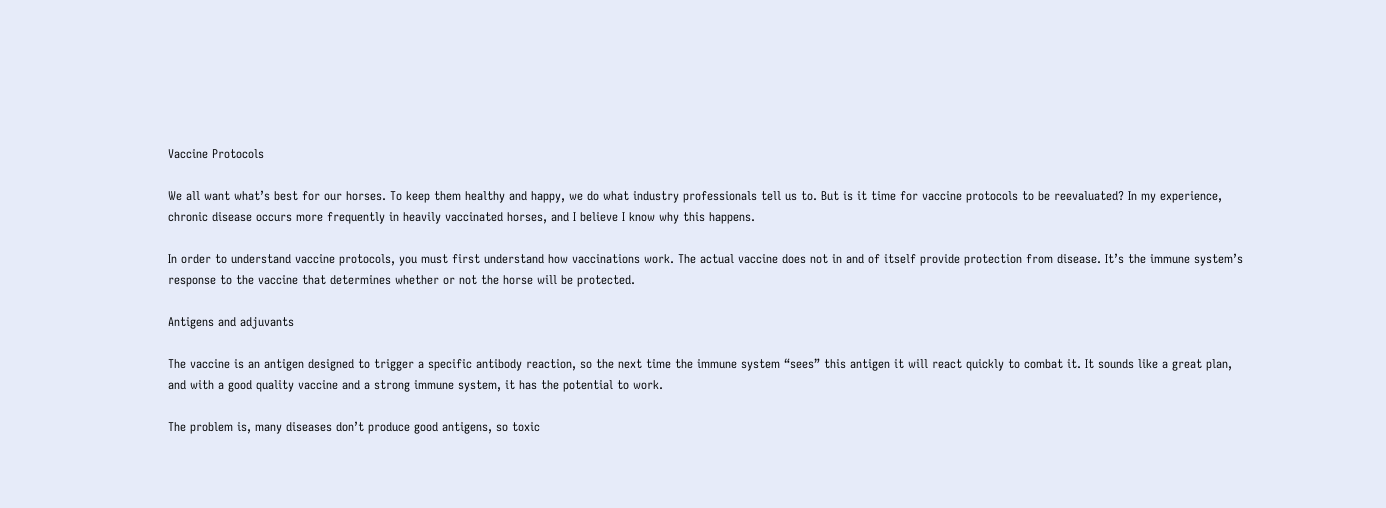Vaccine Protocols

We all want what’s best for our horses. To keep them healthy and happy, we do what industry professionals tell us to. But is it time for vaccine protocols to be reevaluated? In my experience, chronic disease occurs more frequently in heavily vaccinated horses, and I believe I know why this happens.

In order to understand vaccine protocols, you must first understand how vaccinations work. The actual vaccine does not in and of itself provide protection from disease. It’s the immune system’s response to the vaccine that determines whether or not the horse will be protected.

Antigens and adjuvants

The vaccine is an antigen designed to trigger a specific antibody reaction, so the next time the immune system “sees” this antigen it will react quickly to combat it. It sounds like a great plan, and with a good quality vaccine and a strong immune system, it has the potential to work.

The problem is, many diseases don’t produce good antigens, so toxic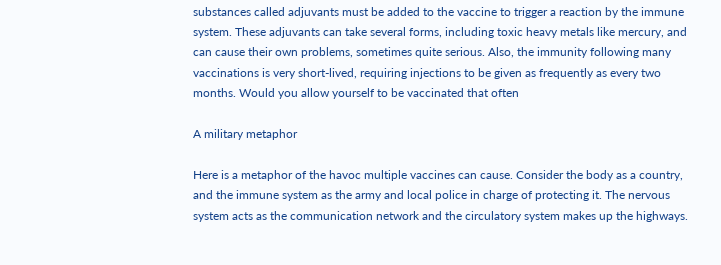substances called adjuvants must be added to the vaccine to trigger a reaction by the immune system. These adjuvants can take several forms, including toxic heavy metals like mercury, and can cause their own problems, sometimes quite serious. Also, the immunity following many vaccinations is very short-lived, requiring injections to be given as frequently as every two months. Would you allow yourself to be vaccinated that often

A military metaphor

Here is a metaphor of the havoc multiple vaccines can cause. Consider the body as a country, and the immune system as the army and local police in charge of protecting it. The nervous system acts as the communication network and the circulatory system makes up the highways.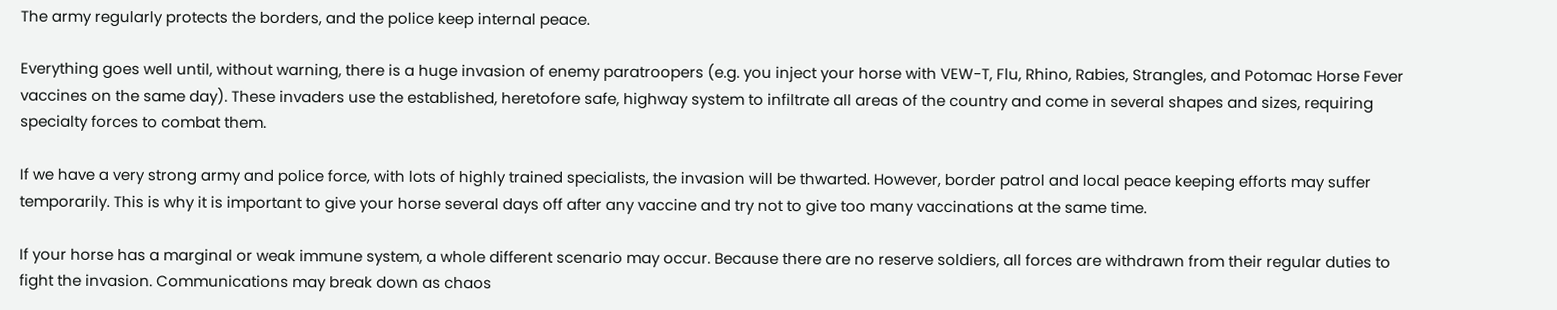The army regularly protects the borders, and the police keep internal peace.

Everything goes well until, without warning, there is a huge invasion of enemy paratroopers (e.g. you inject your horse with VEW-T, Flu, Rhino, Rabies, Strangles, and Potomac Horse Fever vaccines on the same day). These invaders use the established, heretofore safe, highway system to infiltrate all areas of the country and come in several shapes and sizes, requiring specialty forces to combat them.

If we have a very strong army and police force, with lots of highly trained specialists, the invasion will be thwarted. However, border patrol and local peace keeping efforts may suffer temporarily. This is why it is important to give your horse several days off after any vaccine and try not to give too many vaccinations at the same time.

If your horse has a marginal or weak immune system, a whole different scenario may occur. Because there are no reserve soldiers, all forces are withdrawn from their regular duties to fight the invasion. Communications may break down as chaos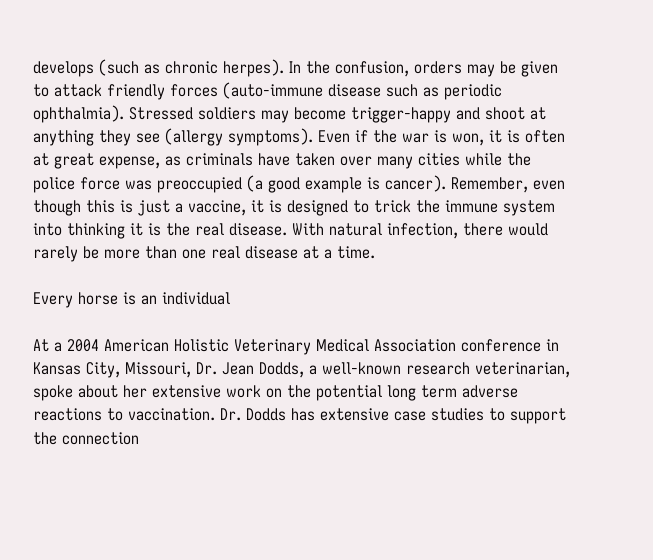develops (such as chronic herpes). In the confusion, orders may be given to attack friendly forces (auto-immune disease such as periodic ophthalmia). Stressed soldiers may become trigger-happy and shoot at anything they see (allergy symptoms). Even if the war is won, it is often at great expense, as criminals have taken over many cities while the police force was preoccupied (a good example is cancer). Remember, even though this is just a vaccine, it is designed to trick the immune system into thinking it is the real disease. With natural infection, there would rarely be more than one real disease at a time.

Every horse is an individual

At a 2004 American Holistic Veterinary Medical Association conference in Kansas City, Missouri, Dr. Jean Dodds, a well-known research veterinarian, spoke about her extensive work on the potential long term adverse reactions to vaccination. Dr. Dodds has extensive case studies to support the connection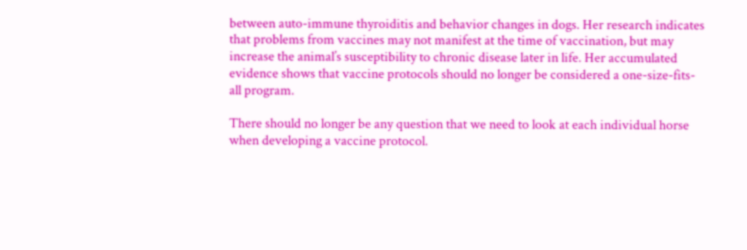between auto-immune thyroiditis and behavior changes in dogs. Her research indicates that problems from vaccines may not manifest at the time of vaccination, but may increase the animal’s susceptibility to chronic disease later in life. Her accumulated evidence shows that vaccine protocols should no longer be considered a one-size-fits-all program.

There should no longer be any question that we need to look at each individual horse when developing a vaccine protocol.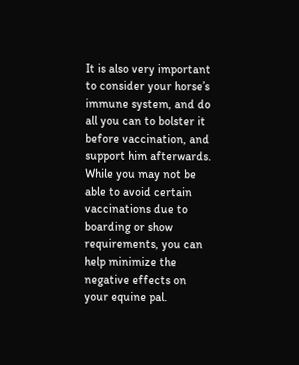It is also very important to consider your horse’s immune system, and do all you can to bolster it before vaccination, and support him afterwards. While you may not be able to avoid certain vaccinations due to boarding or show requirements, you can help minimize the negative effects on your equine pal.